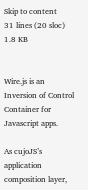Skip to content
31 lines (20 sloc) 1.8 KB


Wire.js is an Inversion of Control Container for Javascript apps.

As cujoJS’s application composition layer,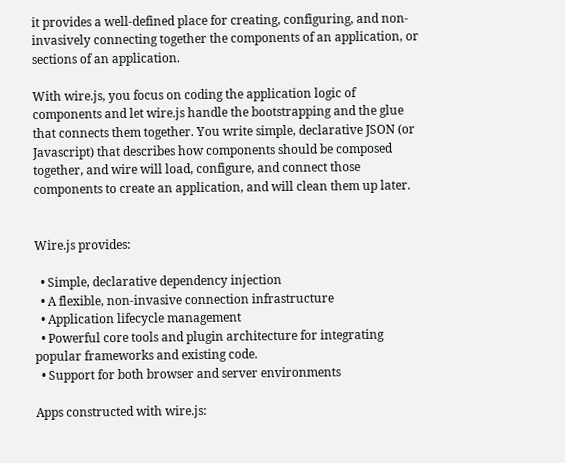it provides a well-defined place for creating, configuring, and non-invasively connecting together the components of an application, or sections of an application.

With wire.js, you focus on coding the application logic of components and let wire.js handle the bootstrapping and the glue that connects them together. You write simple, declarative JSON (or Javascript) that describes how components should be composed together, and wire will load, configure, and connect those components to create an application, and will clean them up later.


Wire.js provides:

  • Simple, declarative dependency injection
  • A flexible, non-invasive connection infrastructure
  • Application lifecycle management
  • Powerful core tools and plugin architecture for integrating popular frameworks and existing code.
  • Support for both browser and server environments

Apps constructed with wire.js: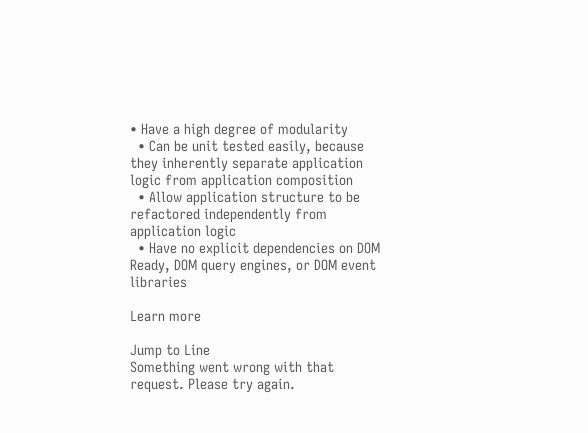• Have a high degree of modularity
  • Can be unit tested easily, because they inherently separate application logic from application composition
  • Allow application structure to be refactored independently from application logic
  • Have no explicit dependencies on DOM Ready, DOM query engines, or DOM event libraries

Learn more

Jump to Line
Something went wrong with that request. Please try again.